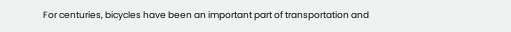For centuries, bicycles have been an important part of transportation and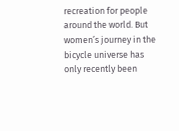recreation for people around the world. But women’s journey in the bicycle universe has only recently been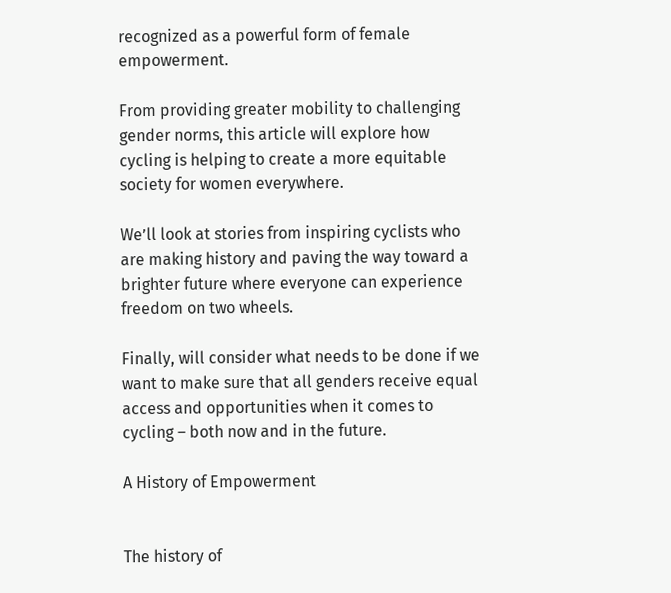recognized as a powerful form of female empowerment.

From providing greater mobility to challenging gender norms, this article will explore how cycling is helping to create a more equitable society for women everywhere.

We’ll look at stories from inspiring cyclists who are making history and paving the way toward a brighter future where everyone can experience freedom on two wheels.

Finally, will consider what needs to be done if we want to make sure that all genders receive equal access and opportunities when it comes to cycling – both now and in the future.

A History of Empowerment


The history of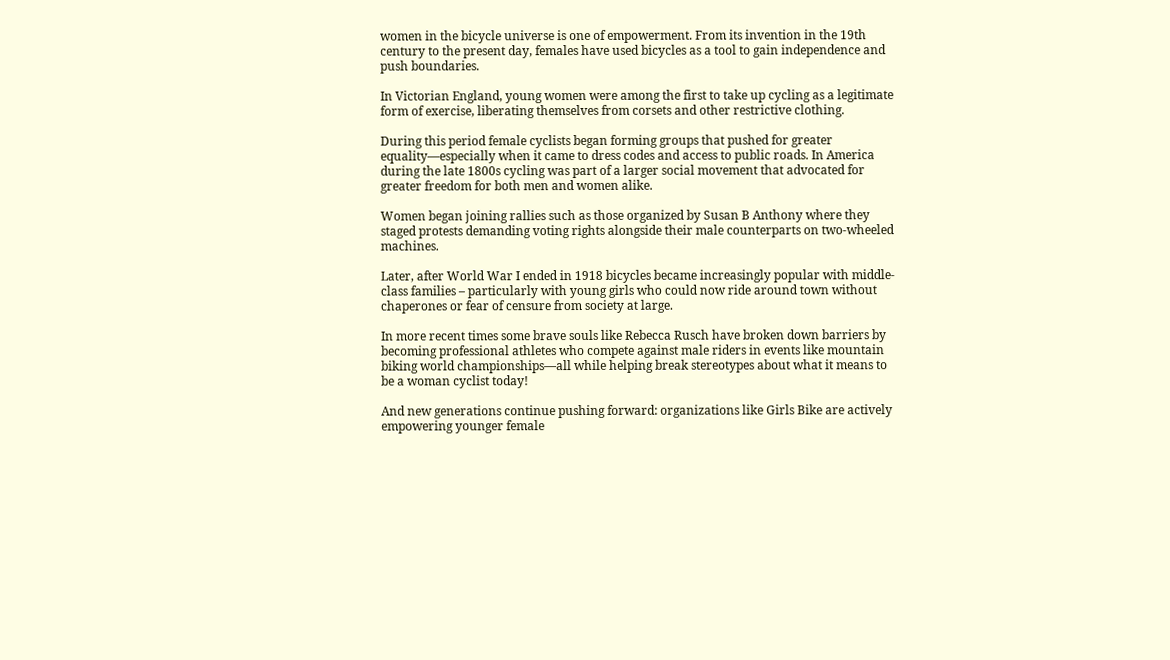women in the bicycle universe is one of empowerment. From its invention in the 19th century to the present day, females have used bicycles as a tool to gain independence and push boundaries.

In Victorian England, young women were among the first to take up cycling as a legitimate form of exercise, liberating themselves from corsets and other restrictive clothing.

During this period female cyclists began forming groups that pushed for greater equality—especially when it came to dress codes and access to public roads. In America during the late 1800s cycling was part of a larger social movement that advocated for greater freedom for both men and women alike.

Women began joining rallies such as those organized by Susan B Anthony where they staged protests demanding voting rights alongside their male counterparts on two-wheeled machines.

Later, after World War I ended in 1918 bicycles became increasingly popular with middle-class families – particularly with young girls who could now ride around town without chaperones or fear of censure from society at large.

In more recent times some brave souls like Rebecca Rusch have broken down barriers by becoming professional athletes who compete against male riders in events like mountain biking world championships—all while helping break stereotypes about what it means to be a woman cyclist today!

And new generations continue pushing forward: organizations like Girls Bike are actively empowering younger female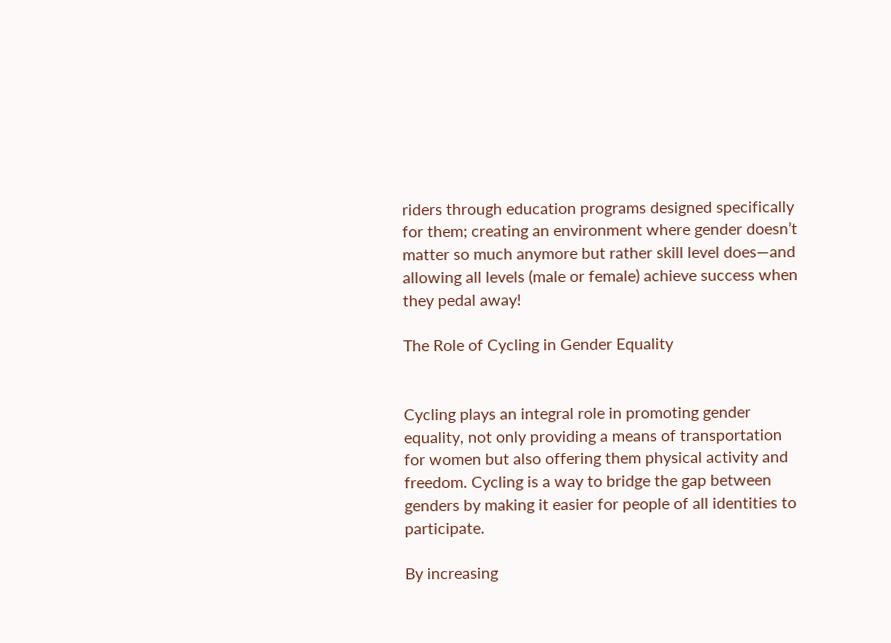riders through education programs designed specifically for them; creating an environment where gender doesn’t matter so much anymore but rather skill level does—and allowing all levels (male or female) achieve success when they pedal away!

The Role of Cycling in Gender Equality


Cycling plays an integral role in promoting gender equality, not only providing a means of transportation for women but also offering them physical activity and freedom. Cycling is a way to bridge the gap between genders by making it easier for people of all identities to participate.

By increasing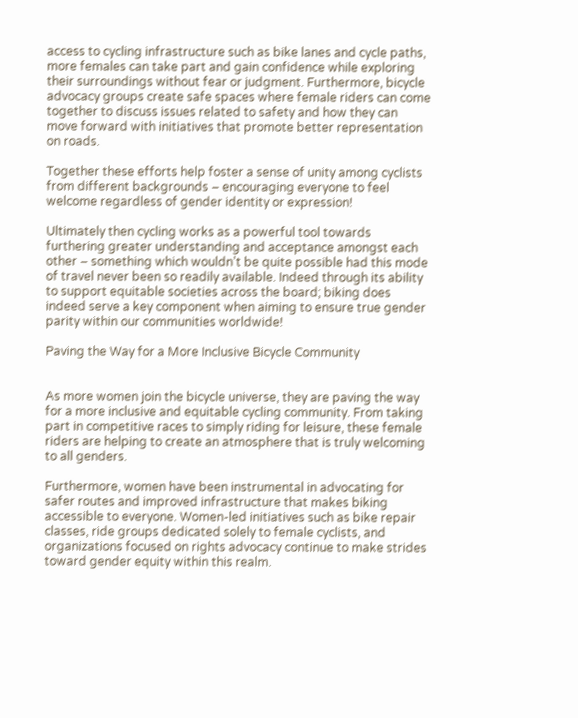access to cycling infrastructure such as bike lanes and cycle paths, more females can take part and gain confidence while exploring their surroundings without fear or judgment. Furthermore, bicycle advocacy groups create safe spaces where female riders can come together to discuss issues related to safety and how they can move forward with initiatives that promote better representation on roads.

Together these efforts help foster a sense of unity among cyclists from different backgrounds – encouraging everyone to feel welcome regardless of gender identity or expression!

Ultimately then cycling works as a powerful tool towards furthering greater understanding and acceptance amongst each other – something which wouldn’t be quite possible had this mode of travel never been so readily available. Indeed through its ability to support equitable societies across the board; biking does indeed serve a key component when aiming to ensure true gender parity within our communities worldwide!

Paving the Way for a More Inclusive Bicycle Community


As more women join the bicycle universe, they are paving the way for a more inclusive and equitable cycling community. From taking part in competitive races to simply riding for leisure, these female riders are helping to create an atmosphere that is truly welcoming to all genders.

Furthermore, women have been instrumental in advocating for safer routes and improved infrastructure that makes biking accessible to everyone. Women-led initiatives such as bike repair classes, ride groups dedicated solely to female cyclists, and organizations focused on rights advocacy continue to make strides toward gender equity within this realm.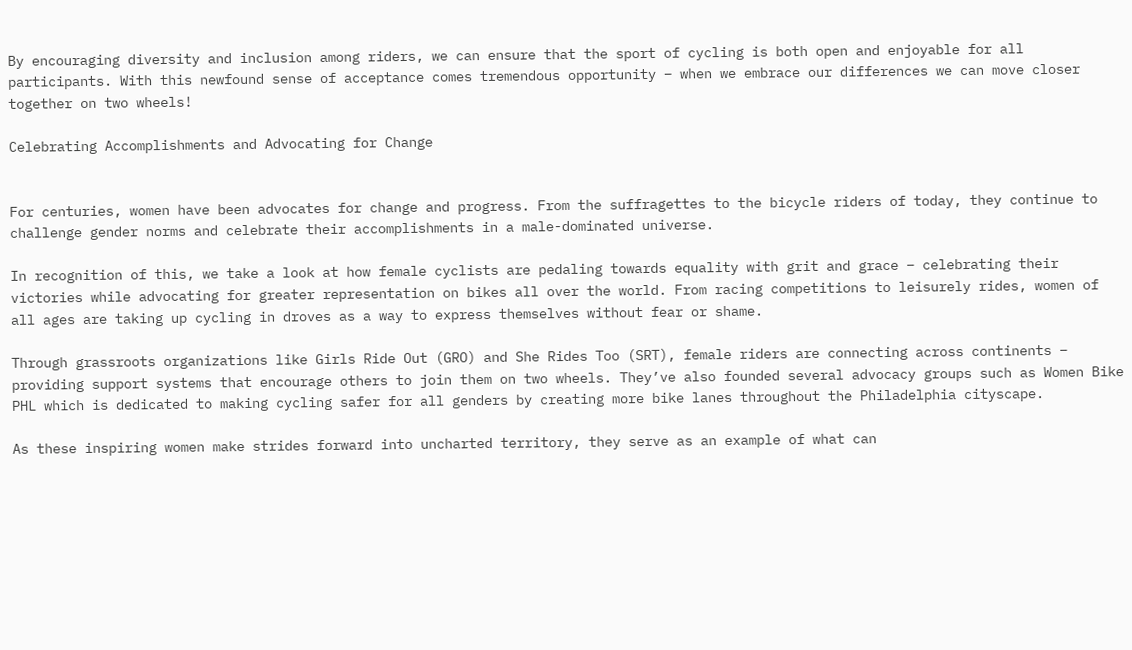By encouraging diversity and inclusion among riders, we can ensure that the sport of cycling is both open and enjoyable for all participants. With this newfound sense of acceptance comes tremendous opportunity – when we embrace our differences we can move closer together on two wheels!

Celebrating Accomplishments and Advocating for Change


For centuries, women have been advocates for change and progress. From the suffragettes to the bicycle riders of today, they continue to challenge gender norms and celebrate their accomplishments in a male-dominated universe.

In recognition of this, we take a look at how female cyclists are pedaling towards equality with grit and grace – celebrating their victories while advocating for greater representation on bikes all over the world. From racing competitions to leisurely rides, women of all ages are taking up cycling in droves as a way to express themselves without fear or shame.

Through grassroots organizations like Girls Ride Out (GRO) and She Rides Too (SRT), female riders are connecting across continents – providing support systems that encourage others to join them on two wheels. They’ve also founded several advocacy groups such as Women Bike PHL which is dedicated to making cycling safer for all genders by creating more bike lanes throughout the Philadelphia cityscape.

As these inspiring women make strides forward into uncharted territory, they serve as an example of what can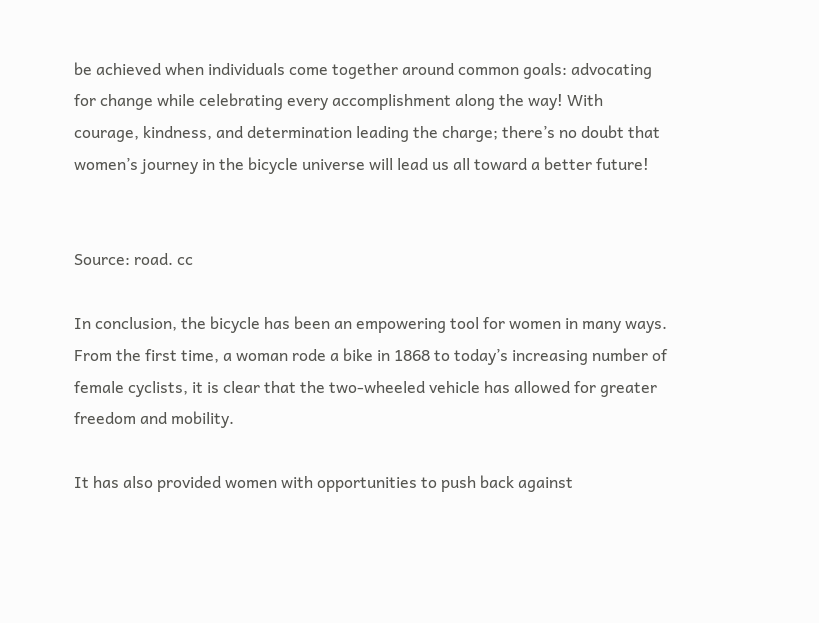be achieved when individuals come together around common goals: advocating for change while celebrating every accomplishment along the way! With courage, kindness, and determination leading the charge; there’s no doubt that women’s journey in the bicycle universe will lead us all toward a better future!


Source: road. cc

In conclusion, the bicycle has been an empowering tool for women in many ways. From the first time, a woman rode a bike in 1868 to today’s increasing number of female cyclists, it is clear that the two-wheeled vehicle has allowed for greater freedom and mobility.

It has also provided women with opportunities to push back against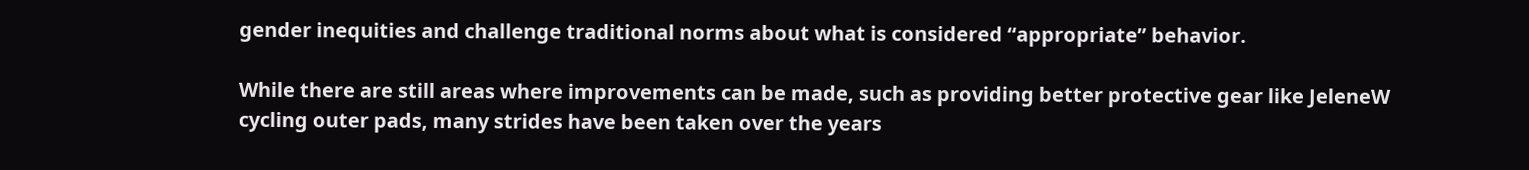gender inequities and challenge traditional norms about what is considered “appropriate” behavior.

While there are still areas where improvements can be made, such as providing better protective gear like JeleneW cycling outer pads, many strides have been taken over the years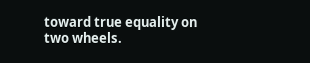toward true equality on two wheels.